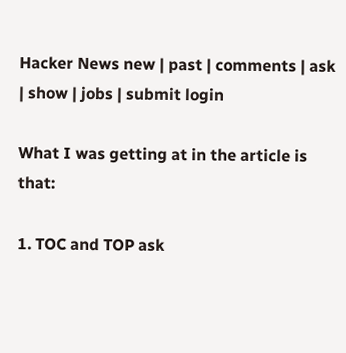Hacker News new | past | comments | ask | show | jobs | submit login

What I was getting at in the article is that:

1. TOC and TOP ask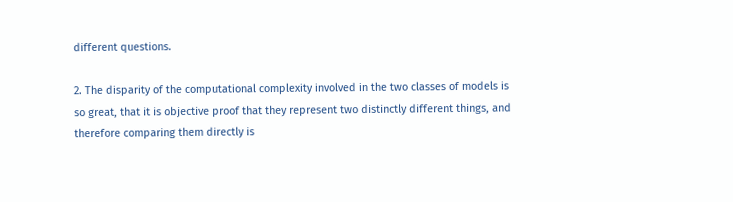different questions.

2. The disparity of the computational complexity involved in the two classes of models is so great, that it is objective proof that they represent two distinctly different things, and therefore comparing them directly is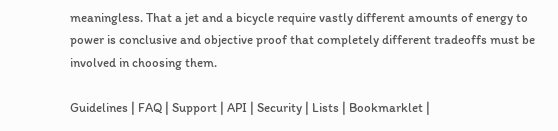meaningless. That a jet and a bicycle require vastly different amounts of energy to power is conclusive and objective proof that completely different tradeoffs must be involved in choosing them.

Guidelines | FAQ | Support | API | Security | Lists | Bookmarklet |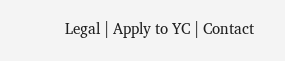Legal | Apply to YC | Contact